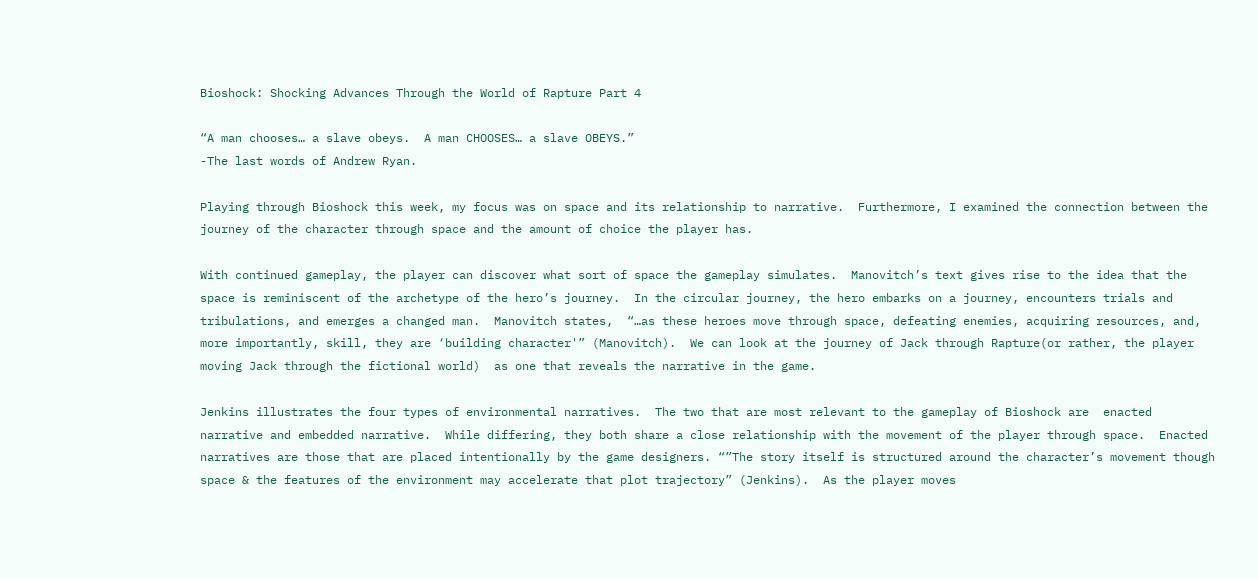Bioshock: Shocking Advances Through the World of Rapture Part 4

“A man chooses… a slave obeys.  A man CHOOSES… a slave OBEYS.”
-The last words of Andrew Ryan.

Playing through Bioshock this week, my focus was on space and its relationship to narrative.  Furthermore, I examined the connection between the journey of the character through space and the amount of choice the player has.

With continued gameplay, the player can discover what sort of space the gameplay simulates.  Manovitch’s text gives rise to the idea that the space is reminiscent of the archetype of the hero’s journey.  In the circular journey, the hero embarks on a journey, encounters trials and tribulations, and emerges a changed man.  Manovitch states,  “…as these heroes move through space, defeating enemies, acquiring resources, and, more importantly, skill, they are ‘building character'” (Manovitch).  We can look at the journey of Jack through Rapture(or rather, the player moving Jack through the fictional world)  as one that reveals the narrative in the game.

Jenkins illustrates the four types of environmental narratives.  The two that are most relevant to the gameplay of Bioshock are  enacted narrative and embedded narrative.  While differing, they both share a close relationship with the movement of the player through space.  Enacted narratives are those that are placed intentionally by the game designers. “”The story itself is structured around the character’s movement though space & the features of the environment may accelerate that plot trajectory” (Jenkins).  As the player moves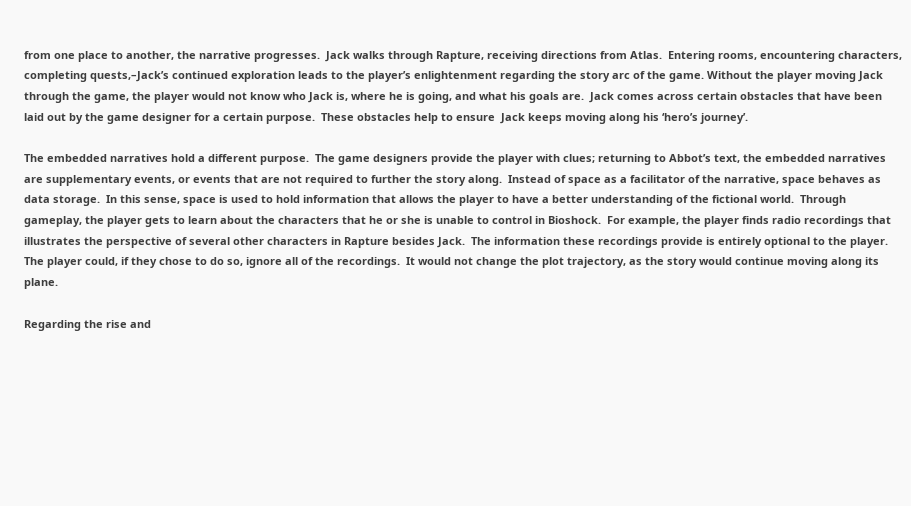from one place to another, the narrative progresses.  Jack walks through Rapture, receiving directions from Atlas.  Entering rooms, encountering characters, completing quests,–Jack’s continued exploration leads to the player’s enlightenment regarding the story arc of the game. Without the player moving Jack through the game, the player would not know who Jack is, where he is going, and what his goals are.  Jack comes across certain obstacles that have been laid out by the game designer for a certain purpose.  These obstacles help to ensure  Jack keeps moving along his ‘hero’s journey’.

The embedded narratives hold a different purpose.  The game designers provide the player with clues; returning to Abbot’s text, the embedded narratives are supplementary events, or events that are not required to further the story along.  Instead of space as a facilitator of the narrative, space behaves as data storage.  In this sense, space is used to hold information that allows the player to have a better understanding of the fictional world.  Through gameplay, the player gets to learn about the characters that he or she is unable to control in Bioshock.  For example, the player finds radio recordings that illustrates the perspective of several other characters in Rapture besides Jack.  The information these recordings provide is entirely optional to the player.  The player could, if they chose to do so, ignore all of the recordings.  It would not change the plot trajectory, as the story would continue moving along its plane.

Regarding the rise and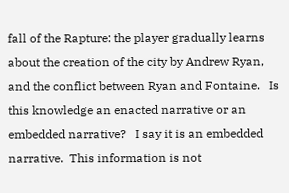fall of the Rapture: the player gradually learns about the creation of the city by Andrew Ryan, and the conflict between Ryan and Fontaine.   Is this knowledge an enacted narrative or an embedded narrative?   I say it is an embedded narrative.  This information is not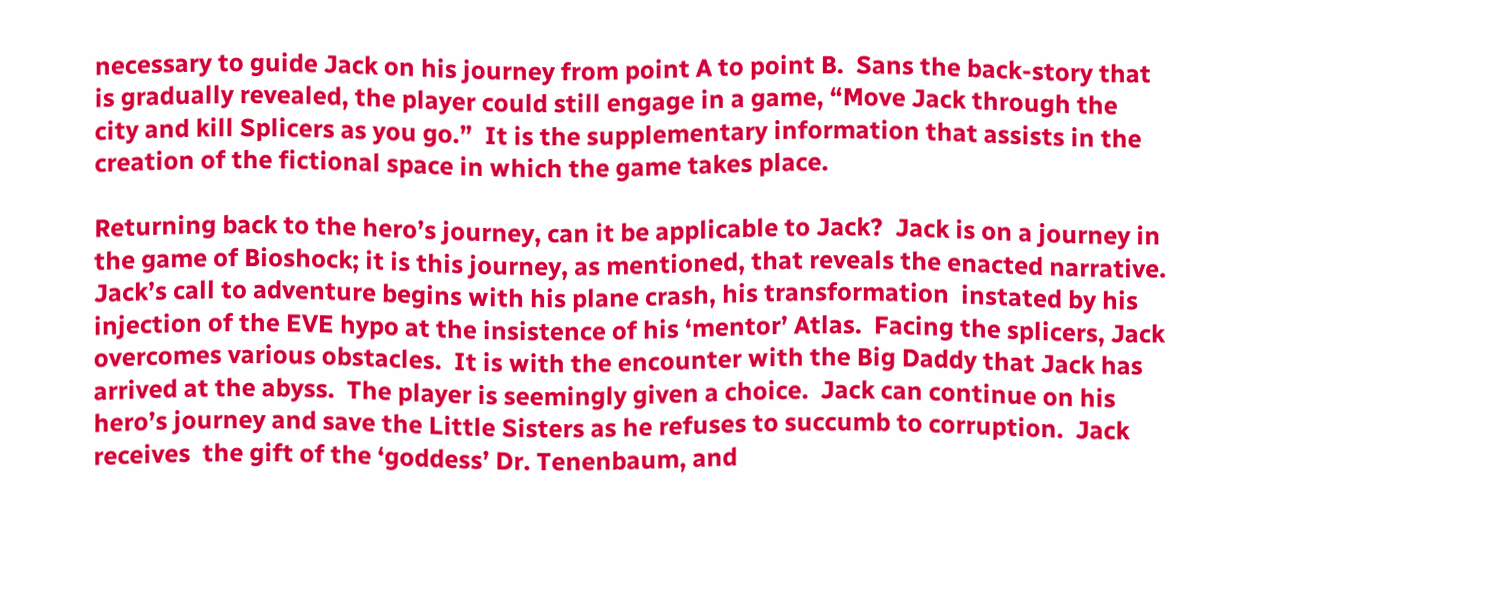necessary to guide Jack on his journey from point A to point B.  Sans the back-story that is gradually revealed, the player could still engage in a game, “Move Jack through the city and kill Splicers as you go.”  It is the supplementary information that assists in the creation of the fictional space in which the game takes place.

Returning back to the hero’s journey, can it be applicable to Jack?  Jack is on a journey in the game of Bioshock; it is this journey, as mentioned, that reveals the enacted narrative.  Jack’s call to adventure begins with his plane crash, his transformation  instated by his injection of the EVE hypo at the insistence of his ‘mentor’ Atlas.  Facing the splicers, Jack overcomes various obstacles.  It is with the encounter with the Big Daddy that Jack has arrived at the abyss.  The player is seemingly given a choice.  Jack can continue on his hero’s journey and save the Little Sisters as he refuses to succumb to corruption.  Jack receives  the gift of the ‘goddess’ Dr. Tenenbaum, and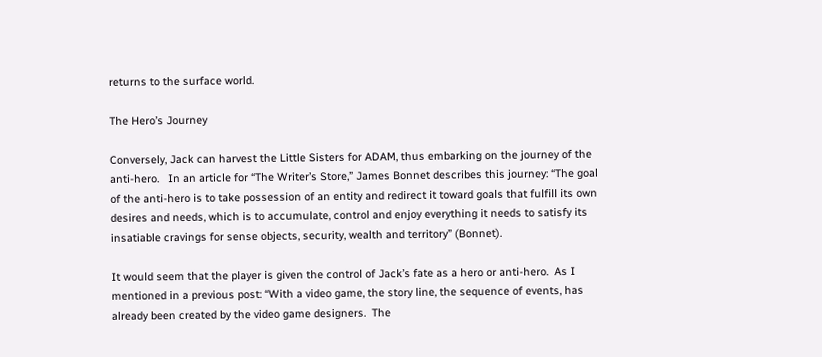returns to the surface world.

The Hero’s Journey

Conversely, Jack can harvest the Little Sisters for ADAM, thus embarking on the journey of the anti-hero.   In an article for “The Writer’s Store,” James Bonnet describes this journey: “The goal of the anti-hero is to take possession of an entity and redirect it toward goals that fulfill its own desires and needs, which is to accumulate, control and enjoy everything it needs to satisfy its insatiable cravings for sense objects, security, wealth and territory” (Bonnet).

It would seem that the player is given the control of Jack’s fate as a hero or anti-hero.  As I mentioned in a previous post: “With a video game, the story line, the sequence of events, has already been created by the video game designers.  The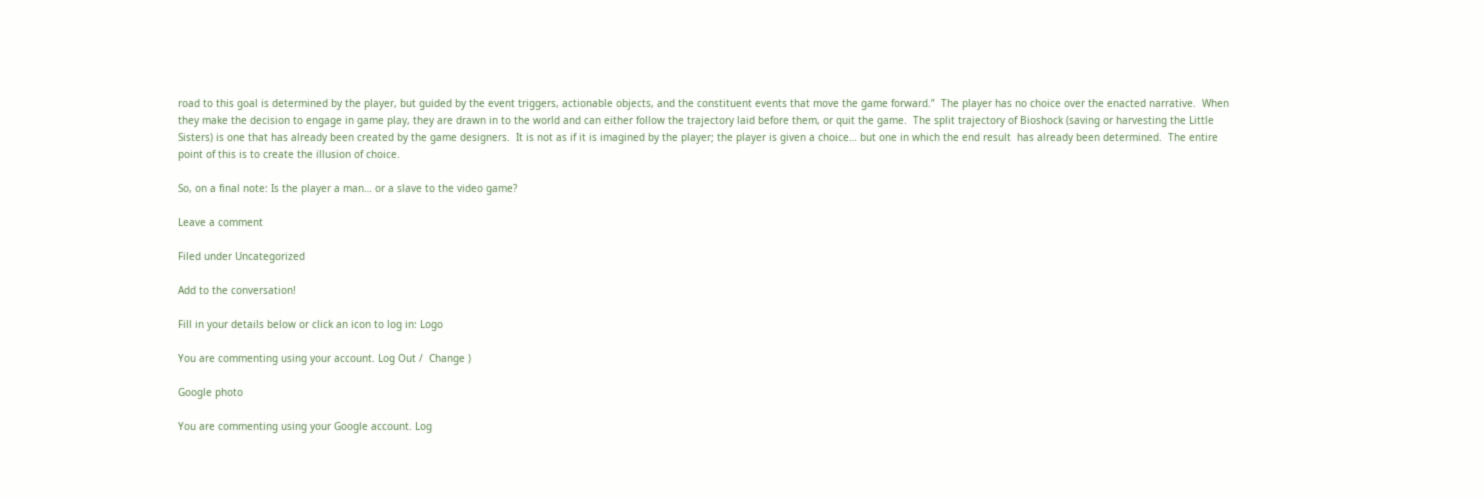road to this goal is determined by the player, but guided by the event triggers, actionable objects, and the constituent events that move the game forward.”  The player has no choice over the enacted narrative.  When they make the decision to engage in game play, they are drawn in to the world and can either follow the trajectory laid before them, or quit the game.  The split trajectory of Bioshock (saving or harvesting the Little Sisters) is one that has already been created by the game designers.  It is not as if it is imagined by the player; the player is given a choice… but one in which the end result  has already been determined.  The entire point of this is to create the illusion of choice.

So, on a final note: Is the player a man… or a slave to the video game?

Leave a comment

Filed under Uncategorized

Add to the conversation!

Fill in your details below or click an icon to log in: Logo

You are commenting using your account. Log Out /  Change )

Google photo

You are commenting using your Google account. Log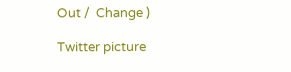Out /  Change )

Twitter picture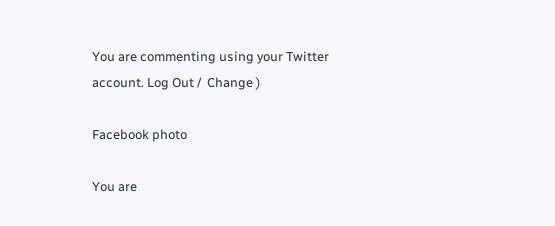You are commenting using your Twitter account. Log Out /  Change )

Facebook photo

You are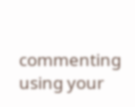commenting using your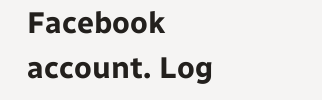Facebook account. Log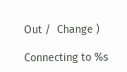Out /  Change )

Connecting to %s